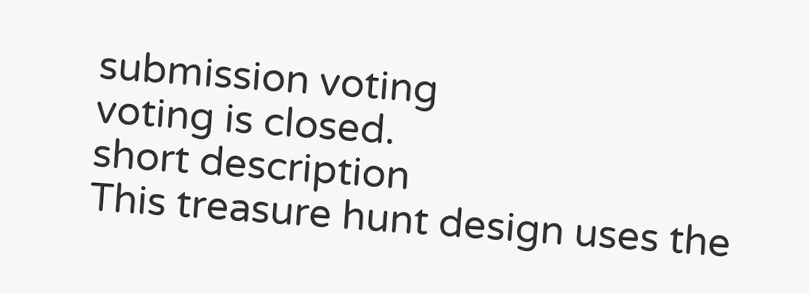submission voting
voting is closed.
short description
This treasure hunt design uses the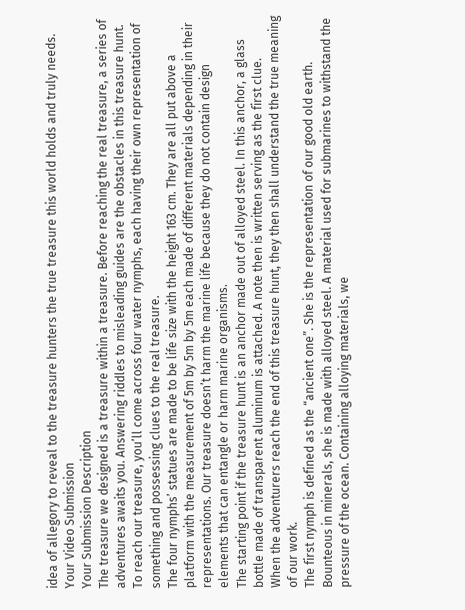idea of allegory to reveal to the treasure hunters the true treasure this world holds and truly needs.
Your Video Submission
Your Submission Description
The treasure we designed is a treasure within a treasure. Before reaching the real treasure, a series of adventures awaits you. Answering riddles to misleading guides are the obstacles in this treasure hunt.
To reach our treasure, you’ll come across four water nymphs, each having their own representation of something and possessing clues to the real treasure.
The four nymphs’ statues are made to be life size with the height 163 cm. They are all put above a platform with the measurement of 5m by 5m by 5m each made of different materials depending in their representations. Our treasure doesn’t harm the marine life because they do not contain design elements that can entangle or harm marine organisms.
The starting point if the treasure hunt is an anchor made out of alloyed steel. In this anchor, a glass bottle made of transparent aluminum is attached. A note then is written serving as the first clue.
When the adventurers reach the end of this treasure hunt, they then shall understand the true meaning of our work.
The first nymph is defined as the “ancient one”. She is the representation of our good old earth. Bounteous in minerals, she is made with alloyed steel. A material used for submarines to withstand the pressure of the ocean. Containing alloying materials, we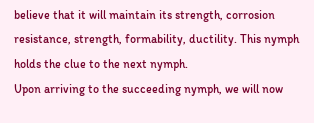believe that it will maintain its strength, corrosion resistance, strength, formability, ductility. This nymph holds the clue to the next nymph.
Upon arriving to the succeeding nymph, we will now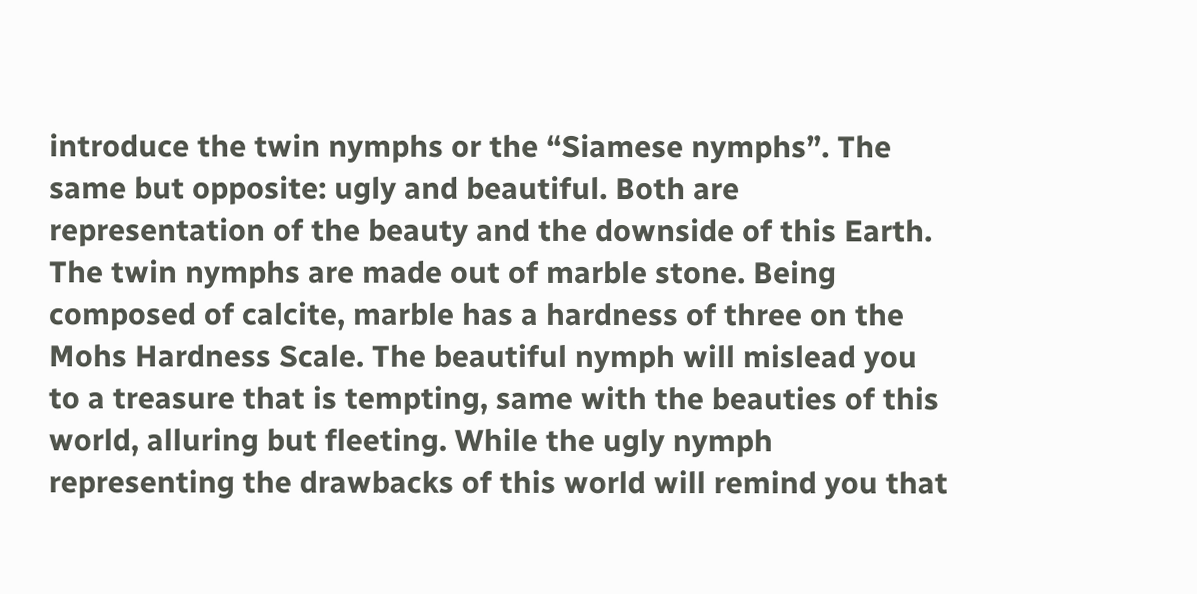introduce the twin nymphs or the “Siamese nymphs”. The same but opposite: ugly and beautiful. Both are representation of the beauty and the downside of this Earth. The twin nymphs are made out of marble stone. Being composed of calcite, marble has a hardness of three on the Mohs Hardness Scale. The beautiful nymph will mislead you to a treasure that is tempting, same with the beauties of this world, alluring but fleeting. While the ugly nymph representing the drawbacks of this world will remind you that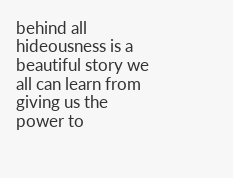behind all hideousness is a beautiful story we all can learn from giving us the power to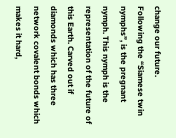change our future.
Following the “Siamese twin nymphs”, is the pregnant nymph. This nymph is the representation of the future of this Earth. Carved out if diamonds which has three network covalent bonds which makes it hard,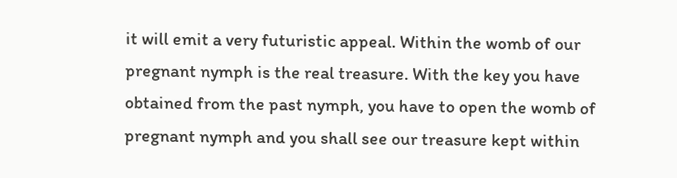it will emit a very futuristic appeal. Within the womb of our pregnant nymph is the real treasure. With the key you have obtained from the past nymph, you have to open the womb of pregnant nymph and you shall see our treasure kept within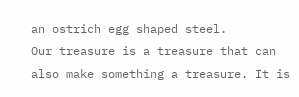an ostrich egg shaped steel.
Our treasure is a treasure that can also make something a treasure. It is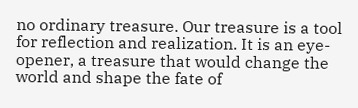no ordinary treasure. Our treasure is a tool for reflection and realization. It is an eye-opener, a treasure that would change the world and shape the fate of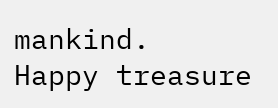mankind.
Happy treasure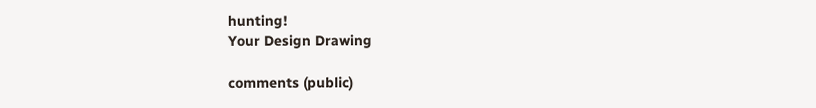hunting!
Your Design Drawing

comments (public)